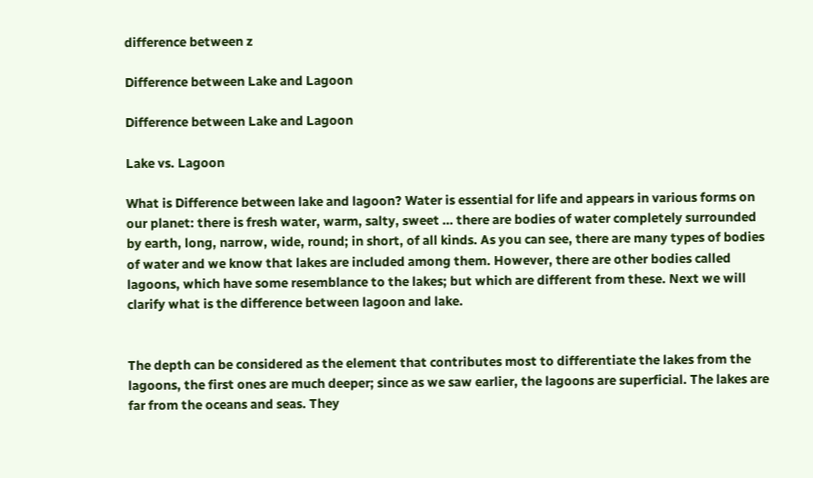difference between z

Difference between Lake and Lagoon

Difference between Lake and Lagoon

Lake vs. Lagoon

What is Difference between lake and lagoon? Water is essential for life and appears in various forms on our planet: there is fresh water, warm, salty, sweet … there are bodies of water completely surrounded by earth, long, narrow, wide, round; in short, of all kinds. As you can see, there are many types of bodies of water and we know that lakes are included among them. However, there are other bodies called lagoons, which have some resemblance to the lakes; but which are different from these. Next we will clarify what is the difference between lagoon and lake.


The depth can be considered as the element that contributes most to differentiate the lakes from the lagoons, the first ones are much deeper; since as we saw earlier, the lagoons are superficial. The lakes are far from the oceans and seas. They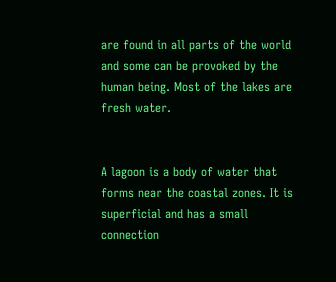are found in all parts of the world and some can be provoked by the human being. Most of the lakes are fresh water.


A lagoon is a body of water that forms near the coastal zones. It is superficial and has a small connection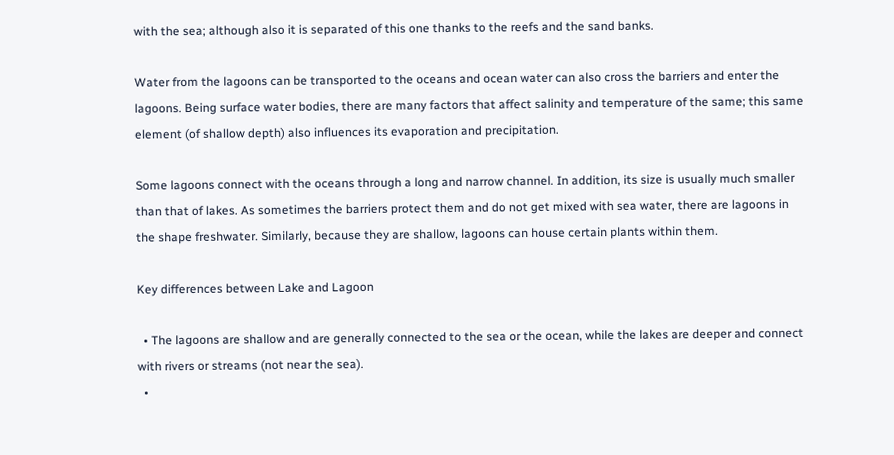with the sea; although also it is separated of this one thanks to the reefs and the sand banks.

Water from the lagoons can be transported to the oceans and ocean water can also cross the barriers and enter the lagoons. Being surface water bodies, there are many factors that affect salinity and temperature of the same; this same element (of shallow depth) also influences its evaporation and precipitation.

Some lagoons connect with the oceans through a long and narrow channel. In addition, its size is usually much smaller than that of lakes. As sometimes the barriers protect them and do not get mixed with sea water, there are lagoons in the shape freshwater. Similarly, because they are shallow, lagoons can house certain plants within them.

Key differences between Lake and Lagoon

  • The lagoons are shallow and are generally connected to the sea or the ocean, while the lakes are deeper and connect with rivers or streams (not near the sea).
  •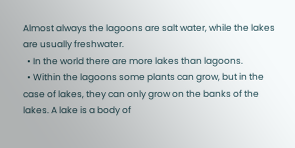Almost always the lagoons are salt water, while the lakes are usually freshwater.
  • In the world there are more lakes than lagoons.
  • Within the lagoons some plants can grow, but in the case of lakes, they can only grow on the banks of the lakes. A lake is a body of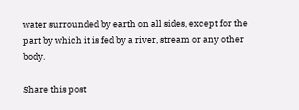water surrounded by earth on all sides, except for the part by which it is fed by a river, stream or any other body.

Share this post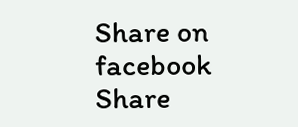Share on facebook
Share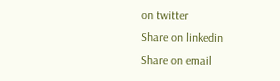on twitter
Share on linkedin
Share on email